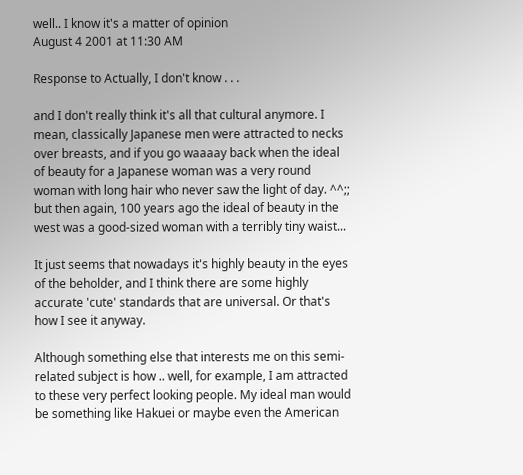well.. I know it's a matter of opinion
August 4 2001 at 11:30 AM

Response to Actually, I don't know . . .

and I don't really think it's all that cultural anymore. I mean, classically Japanese men were attracted to necks over breasts, and if you go waaaay back when the ideal of beauty for a Japanese woman was a very round woman with long hair who never saw the light of day. ^^;; but then again, 100 years ago the ideal of beauty in the west was a good-sized woman with a terribly tiny waist...

It just seems that nowadays it's highly beauty in the eyes of the beholder, and I think there are some highly accurate 'cute' standards that are universal. Or that's how I see it anyway.

Although something else that interests me on this semi-related subject is how .. well, for example, I am attracted to these very perfect looking people. My ideal man would be something like Hakuei or maybe even the American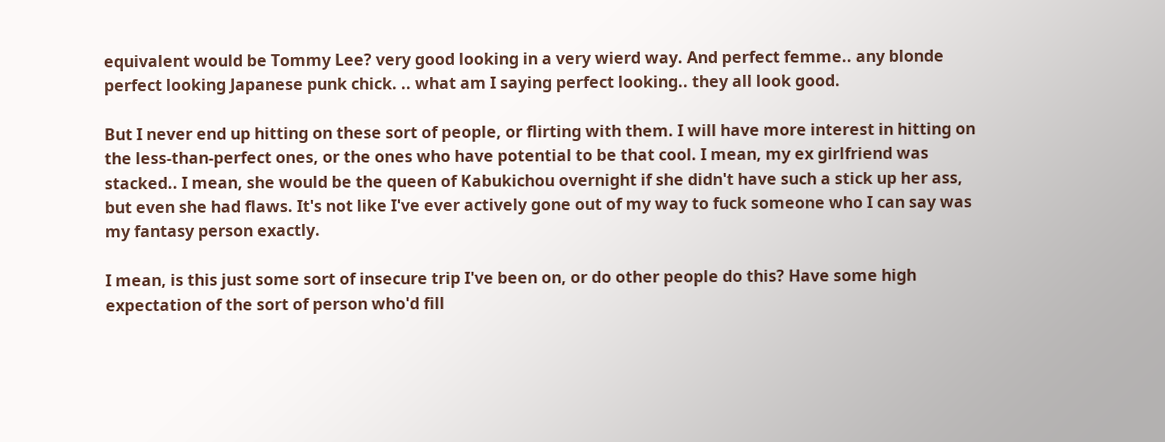equivalent would be Tommy Lee? very good looking in a very wierd way. And perfect femme.. any blonde perfect looking Japanese punk chick. .. what am I saying perfect looking.. they all look good.

But I never end up hitting on these sort of people, or flirting with them. I will have more interest in hitting on the less-than-perfect ones, or the ones who have potential to be that cool. I mean, my ex girlfriend was stacked.. I mean, she would be the queen of Kabukichou overnight if she didn't have such a stick up her ass, but even she had flaws. It's not like I've ever actively gone out of my way to fuck someone who I can say was my fantasy person exactly.

I mean, is this just some sort of insecure trip I've been on, or do other people do this? Have some high expectation of the sort of person who'd fill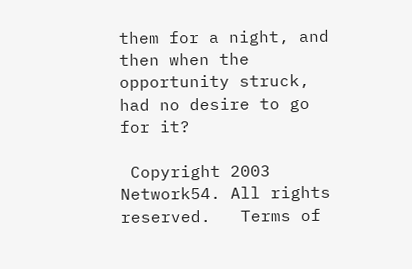them for a night, and then when the opportunity struck, had no desire to go for it?

 Copyright 2003 Network54. All rights reserved.   Terms of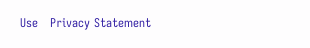Use   Privacy Statement